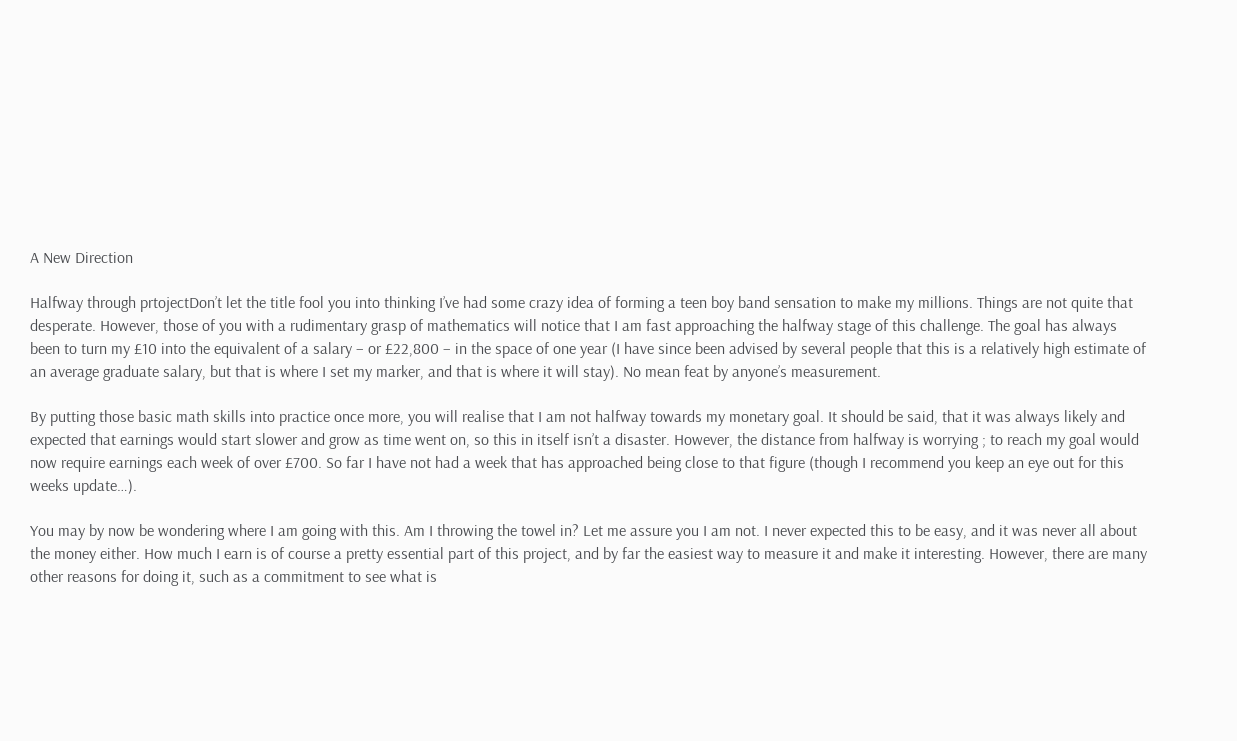A New Direction

Halfway through prtojectDon’t let the title fool you into thinking I’ve had some crazy idea of forming a teen boy band sensation to make my millions. Things are not quite that desperate. However, those of you with a rudimentary grasp of mathematics will notice that I am fast approaching the halfway stage of this challenge. The goal has always been to turn my £10 into the equivalent of a salary – or £22,800 – in the space of one year (I have since been advised by several people that this is a relatively high estimate of an average graduate salary, but that is where I set my marker, and that is where it will stay). No mean feat by anyone’s measurement.

By putting those basic math skills into practice once more, you will realise that I am not halfway towards my monetary goal. It should be said, that it was always likely and expected that earnings would start slower and grow as time went on, so this in itself isn’t a disaster. However, the distance from halfway is worrying ; to reach my goal would now require earnings each week of over £700. So far I have not had a week that has approached being close to that figure (though I recommend you keep an eye out for this weeks update…).

You may by now be wondering where I am going with this. Am I throwing the towel in? Let me assure you I am not. I never expected this to be easy, and it was never all about the money either. How much I earn is of course a pretty essential part of this project, and by far the easiest way to measure it and make it interesting. However, there are many other reasons for doing it, such as a commitment to see what is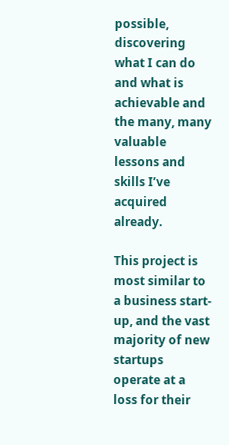possible, discovering what I can do and what is achievable and the many, many valuable lessons and skills I’ve acquired already.

This project is most similar to a business start-up, and the vast majority of new startups operate at a loss for their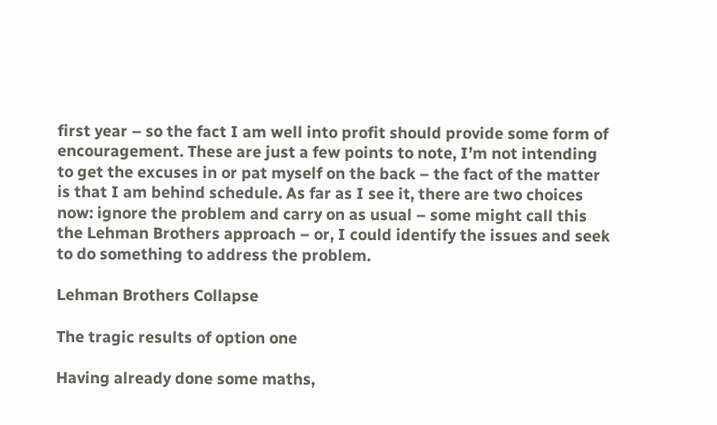first year – so the fact I am well into profit should provide some form of encouragement. These are just a few points to note, I’m not intending to get the excuses in or pat myself on the back – the fact of the matter is that I am behind schedule. As far as I see it, there are two choices now: ignore the problem and carry on as usual – some might call this the Lehman Brothers approach – or, I could identify the issues and seek to do something to address the problem.

Lehman Brothers Collapse

The tragic results of option one

Having already done some maths,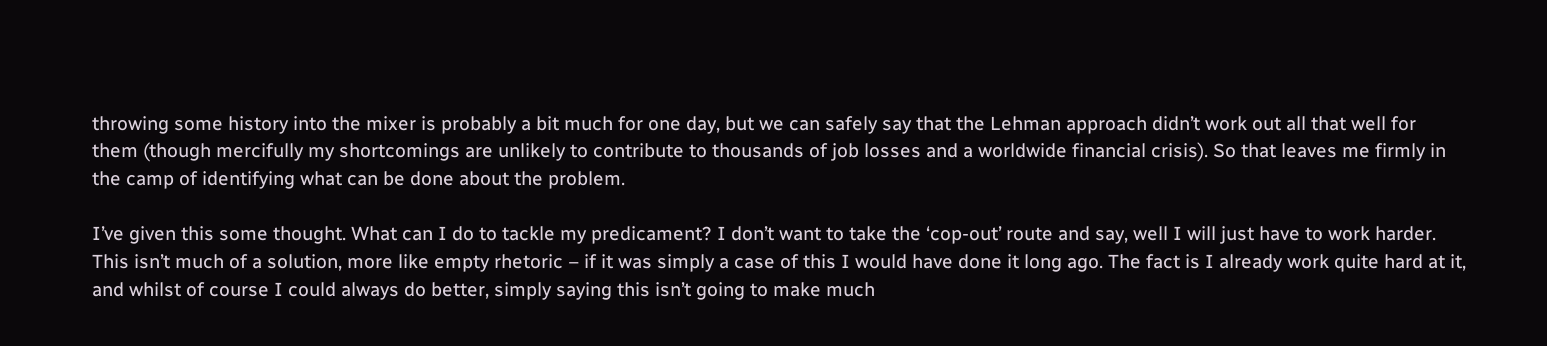throwing some history into the mixer is probably a bit much for one day, but we can safely say that the Lehman approach didn’t work out all that well for them (though mercifully my shortcomings are unlikely to contribute to thousands of job losses and a worldwide financial crisis). So that leaves me firmly in the camp of identifying what can be done about the problem.

I’ve given this some thought. What can I do to tackle my predicament? I don’t want to take the ‘cop-out’ route and say, well I will just have to work harder. This isn’t much of a solution, more like empty rhetoric – if it was simply a case of this I would have done it long ago. The fact is I already work quite hard at it, and whilst of course I could always do better, simply saying this isn’t going to make much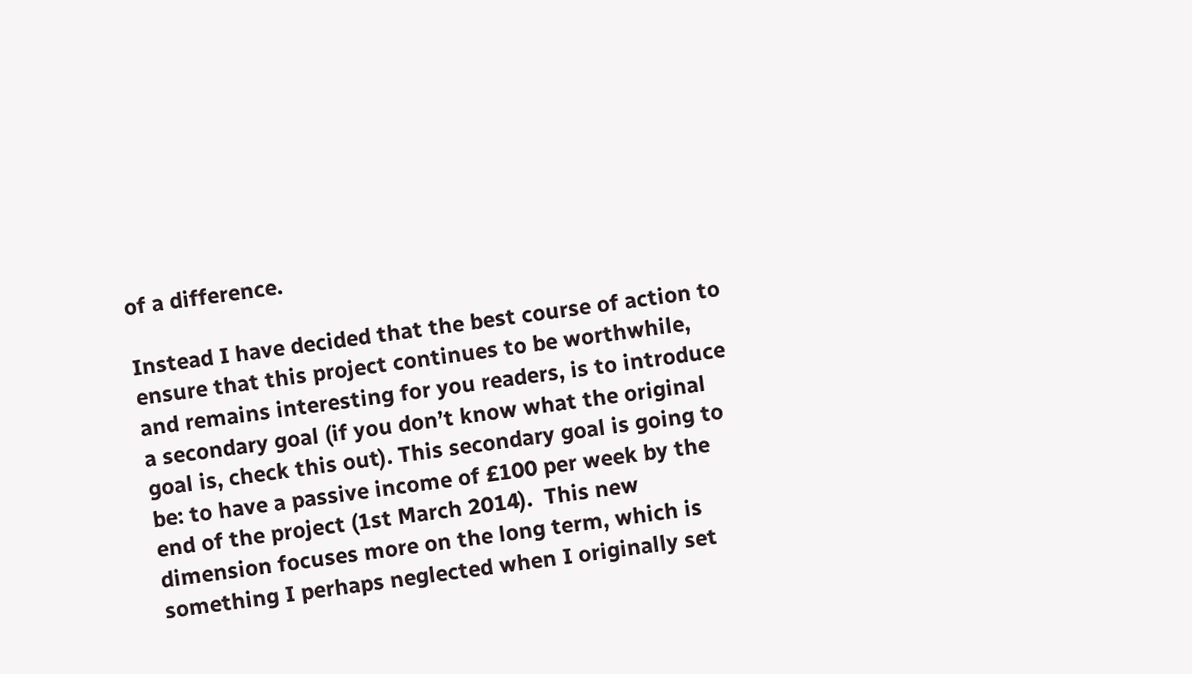of a difference.

Instead I have decided that the best course of action to ensure that this project continues to be worthwhile, and remains interesting for you readers, is to introduce a secondary goal (if you don’t know what the original goal is, check this out). This secondary goal is going to be: to have a passive income of £100 per week by the end of the project (1st March 2014).  This new dimension focuses more on the long term, which is something I perhaps neglected when I originally set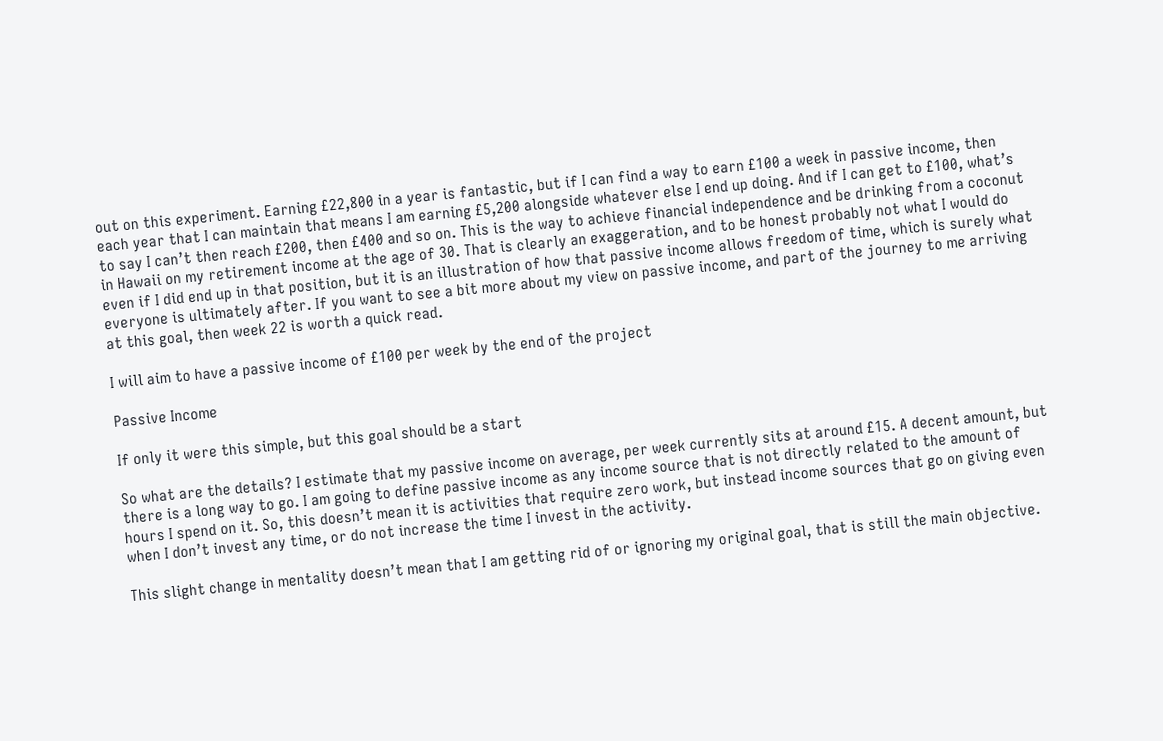out on this experiment. Earning £22,800 in a year is fantastic, but if I can find a way to earn £100 a week in passive income, then each year that I can maintain that means I am earning £5,200 alongside whatever else I end up doing. And if I can get to £100, what’s to say I can’t then reach £200, then £400 and so on. This is the way to achieve financial independence and be drinking from a coconut in Hawaii on my retirement income at the age of 30. That is clearly an exaggeration, and to be honest probably not what I would do even if I did end up in that position, but it is an illustration of how that passive income allows freedom of time, which is surely what everyone is ultimately after. If you want to see a bit more about my view on passive income, and part of the journey to me arriving at this goal, then week 22 is worth a quick read.

I will aim to have a passive income of £100 per week by the end of the project

Passive Income

If only it were this simple, but this goal should be a start

So what are the details? I estimate that my passive income on average, per week currently sits at around £15. A decent amount, but there is a long way to go. I am going to define passive income as any income source that is not directly related to the amount of hours I spend on it. So, this doesn’t mean it is activities that require zero work, but instead income sources that go on giving even when I don’t invest any time, or do not increase the time I invest in the activity.

This slight change in mentality doesn’t mean that I am getting rid of or ignoring my original goal, that is still the main objective.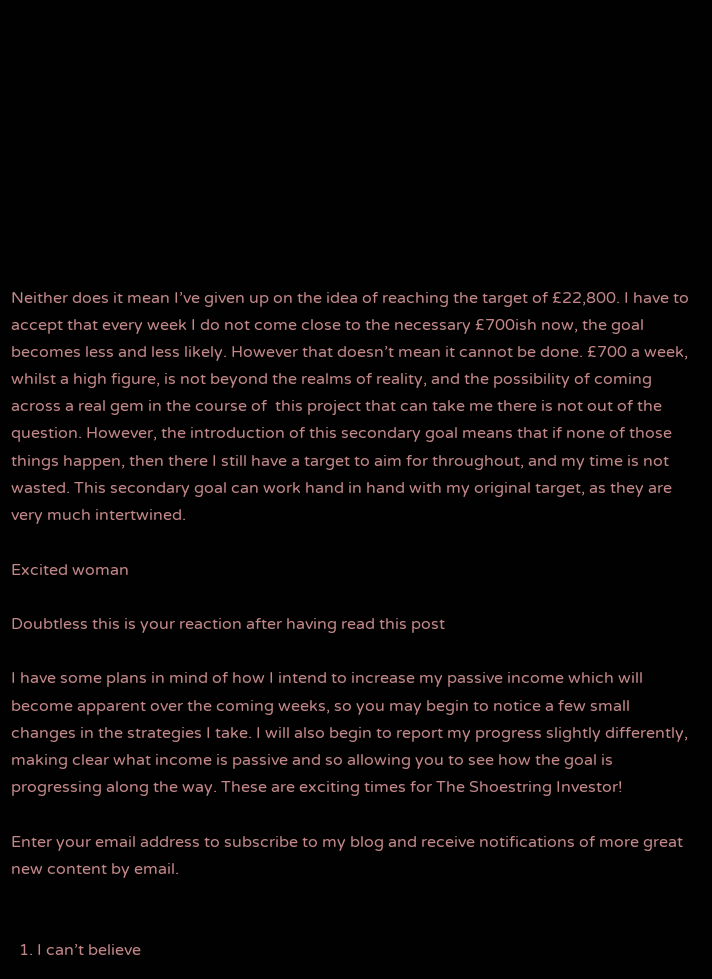Neither does it mean I’ve given up on the idea of reaching the target of £22,800. I have to accept that every week I do not come close to the necessary £700ish now, the goal becomes less and less likely. However that doesn’t mean it cannot be done. £700 a week, whilst a high figure, is not beyond the realms of reality, and the possibility of coming across a real gem in the course of  this project that can take me there is not out of the question. However, the introduction of this secondary goal means that if none of those things happen, then there I still have a target to aim for throughout, and my time is not wasted. This secondary goal can work hand in hand with my original target, as they are very much intertwined.

Excited woman

Doubtless this is your reaction after having read this post

I have some plans in mind of how I intend to increase my passive income which will become apparent over the coming weeks, so you may begin to notice a few small changes in the strategies I take. I will also begin to report my progress slightly differently, making clear what income is passive and so allowing you to see how the goal is progressing along the way. These are exciting times for The Shoestring Investor!

Enter your email address to subscribe to my blog and receive notifications of more great new content by email.


  1. I can’t believe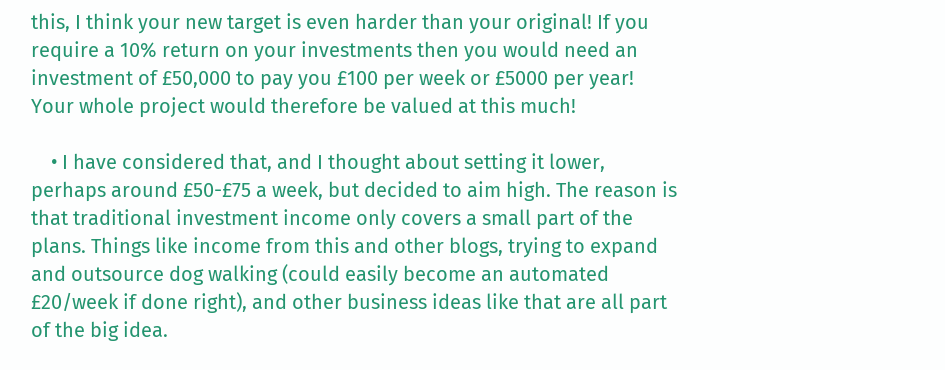this, I think your new target is even harder than your original! If you require a 10% return on your investments then you would need an investment of £50,000 to pay you £100 per week or £5000 per year! Your whole project would therefore be valued at this much!

    • I have considered that, and I thought about setting it lower, perhaps around £50-£75 a week, but decided to aim high. The reason is that traditional investment income only covers a small part of the plans. Things like income from this and other blogs, trying to expand and outsource dog walking (could easily become an automated £20/week if done right), and other business ideas like that are all part of the big idea.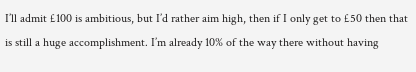I’ll admit £100 is ambitious, but I’d rather aim high, then if I only get to £50 then that is still a huge accomplishment. I’m already 10% of the way there without having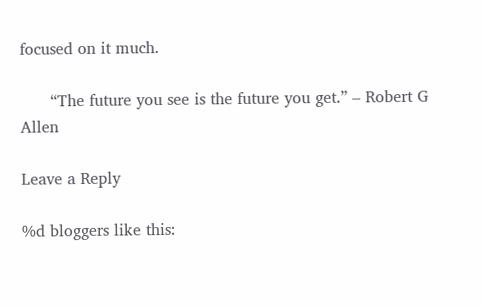focused on it much.

      “The future you see is the future you get.” – Robert G Allen

Leave a Reply

%d bloggers like this: